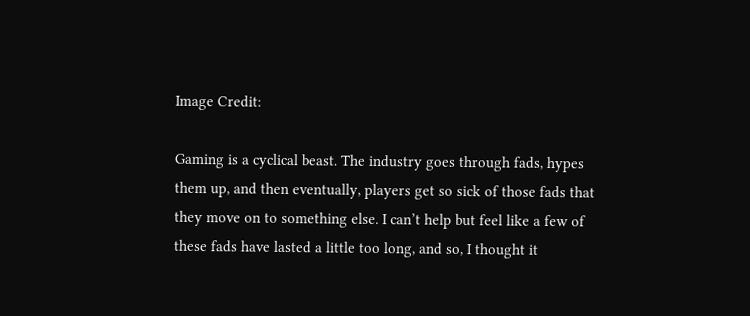Image Credit:

Gaming is a cyclical beast. The industry goes through fads, hypes them up, and then eventually, players get so sick of those fads that they move on to something else. I can’t help but feel like a few of these fads have lasted a little too long, and so, I thought it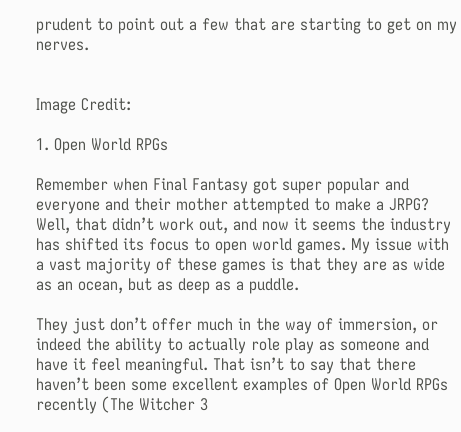prudent to point out a few that are starting to get on my nerves.


Image Credit:

1. Open World RPGs

Remember when Final Fantasy got super popular and everyone and their mother attempted to make a JRPG? Well, that didn’t work out, and now it seems the industry has shifted its focus to open world games. My issue with a vast majority of these games is that they are as wide as an ocean, but as deep as a puddle.

They just don’t offer much in the way of immersion, or indeed the ability to actually role play as someone and have it feel meaningful. That isn’t to say that there haven’t been some excellent examples of Open World RPGs recently (The Witcher 3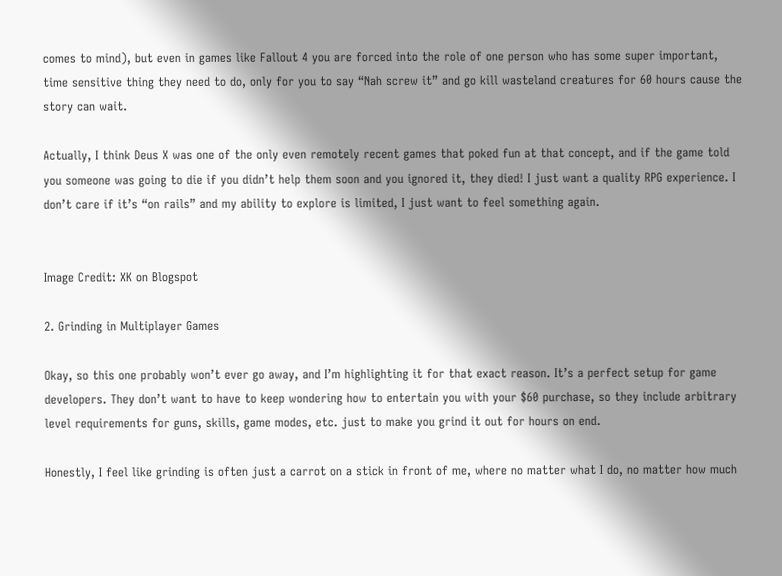comes to mind), but even in games like Fallout 4 you are forced into the role of one person who has some super important, time sensitive thing they need to do, only for you to say “Nah screw it” and go kill wasteland creatures for 60 hours cause the story can wait.

Actually, I think Deus X was one of the only even remotely recent games that poked fun at that concept, and if the game told you someone was going to die if you didn’t help them soon and you ignored it, they died! I just want a quality RPG experience. I don’t care if it’s “on rails” and my ability to explore is limited, I just want to feel something again.


Image Credit: XK on Blogspot

2. Grinding in Multiplayer Games

Okay, so this one probably won’t ever go away, and I’m highlighting it for that exact reason. It’s a perfect setup for game developers. They don’t want to have to keep wondering how to entertain you with your $60 purchase, so they include arbitrary level requirements for guns, skills, game modes, etc. just to make you grind it out for hours on end.

Honestly, I feel like grinding is often just a carrot on a stick in front of me, where no matter what I do, no matter how much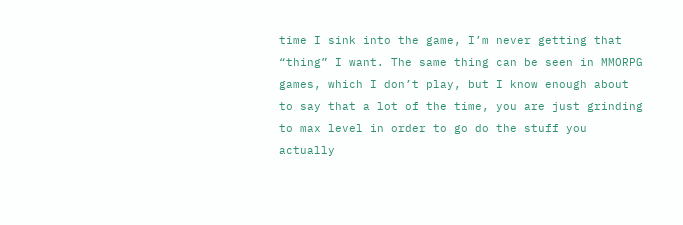time I sink into the game, I’m never getting that “thing” I want. The same thing can be seen in MMORPG games, which I don’t play, but I know enough about to say that a lot of the time, you are just grinding to max level in order to go do the stuff you actually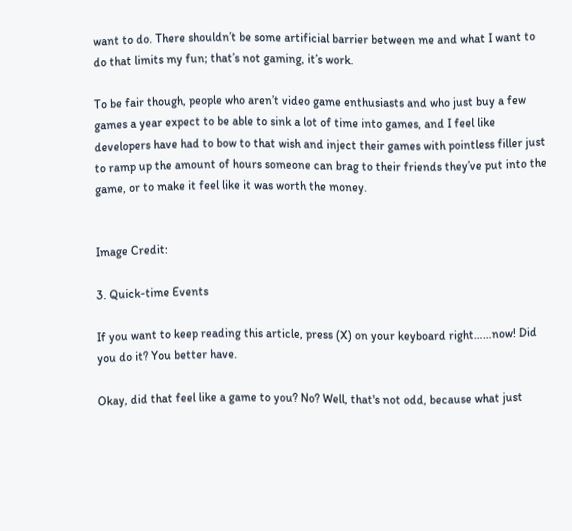want to do. There shouldn’t be some artificial barrier between me and what I want to do that limits my fun; that’s not gaming, it’s work.

To be fair though, people who aren’t video game enthusiasts and who just buy a few games a year expect to be able to sink a lot of time into games, and I feel like developers have had to bow to that wish and inject their games with pointless filler just to ramp up the amount of hours someone can brag to their friends they’ve put into the game, or to make it feel like it was worth the money.


Image Credit:

3. Quick-time Events

If you want to keep reading this article, press (X) on your keyboard right……now! Did you do it? You better have.

Okay, did that feel like a game to you? No? Well, that's not odd, because what just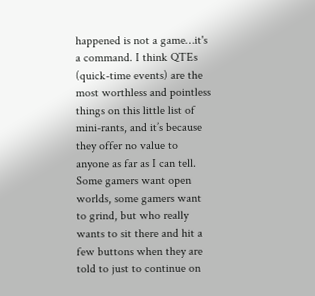happened is not a game…it's a command. I think QTEs (quick-time events) are the most worthless and pointless things on this little list of mini-rants, and it’s because they offer no value to anyone as far as I can tell. Some gamers want open worlds, some gamers want to grind, but who really wants to sit there and hit a few buttons when they are told to just to continue on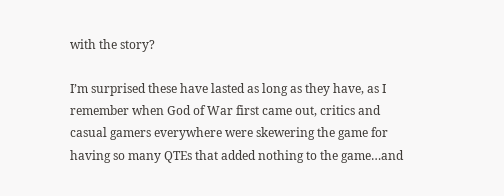with the story?

I’m surprised these have lasted as long as they have, as I remember when God of War first came out, critics and casual gamers everywhere were skewering the game for having so many QTEs that added nothing to the game…and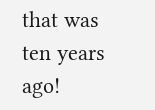that was ten years ago!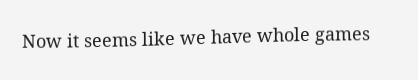Now it seems like we have whole games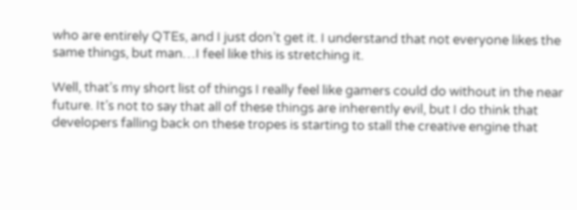who are entirely QTEs, and I just don’t get it. I understand that not everyone likes the same things, but man…I feel like this is stretching it.

Well, that’s my short list of things I really feel like gamers could do without in the near future. It’s not to say that all of these things are inherently evil, but I do think that developers falling back on these tropes is starting to stall the creative engine that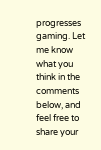progresses gaming. Let me know what you think in the comments below, and feel free to share your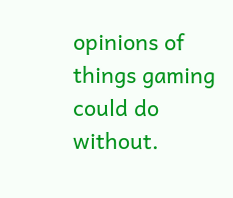opinions of things gaming could do without.